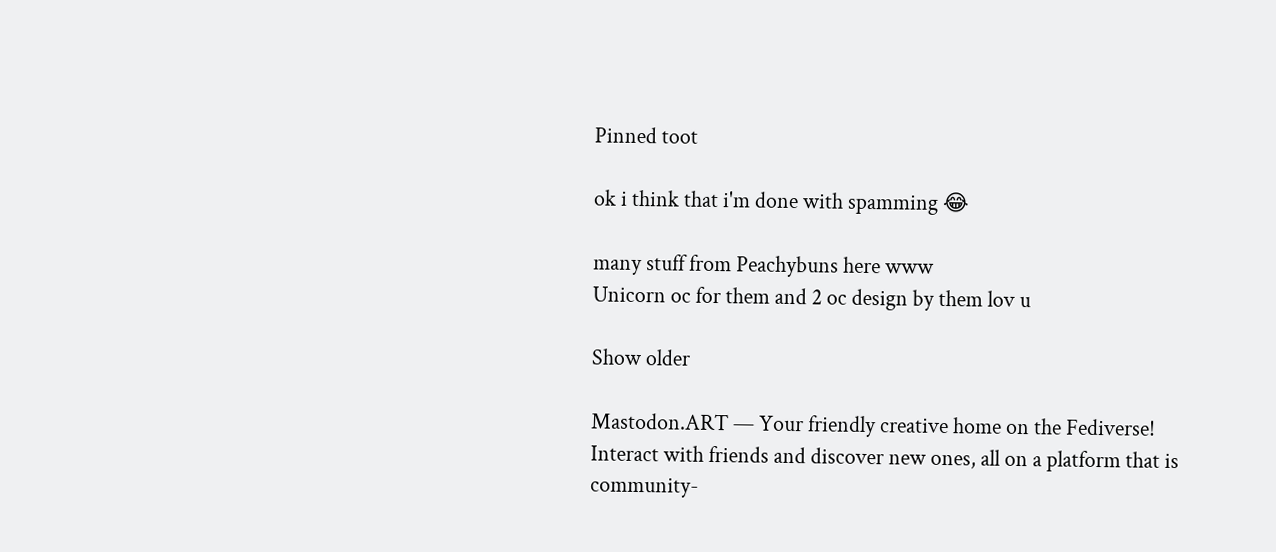Pinned toot

ok i think that i'm done with spamming 😂

many stuff from Peachybuns here www
Unicorn oc for them and 2 oc design by them lov u

Show older

Mastodon.ART — Your friendly creative home on the Fediverse! Interact with friends and discover new ones, all on a platform that is community-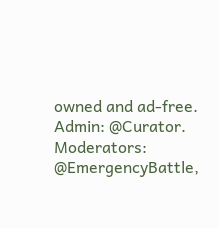owned and ad-free. Admin: @Curator. Moderators: @EmergencyBattle,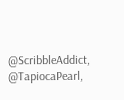@ScribbleAddict, @TapiocaPearl,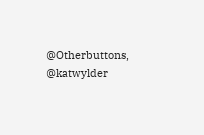@Otherbuttons, @katwylder